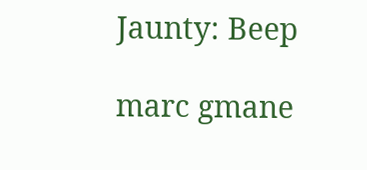Jaunty: Beep

marc gmane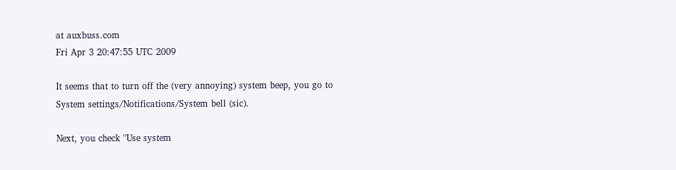at auxbuss.com
Fri Apr 3 20:47:55 UTC 2009

It seems that to turn off the (very annoying) system beep, you go to
System settings/Notifications/System bell (sic).

Next, you check "Use system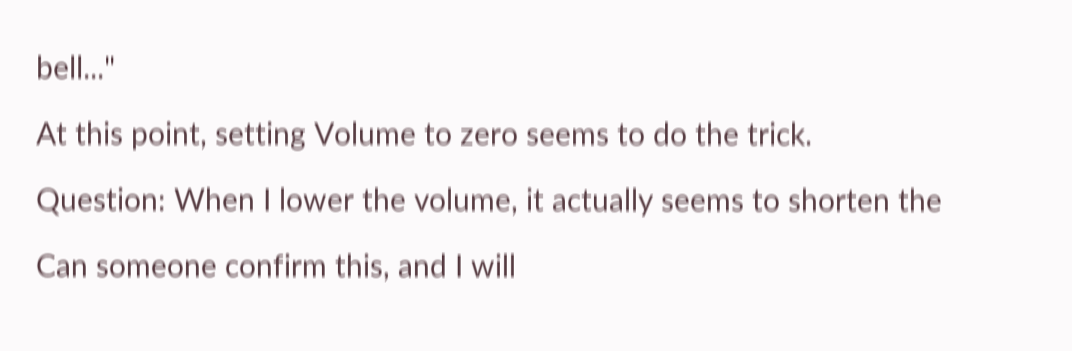bell..."

At this point, setting Volume to zero seems to do the trick.

Question: When I lower the volume, it actually seems to shorten the

Can someone confirm this, and I will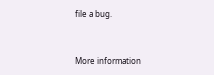file a bug.


More information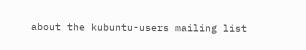about the kubuntu-users mailing list